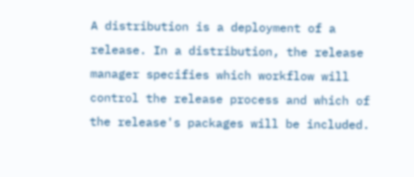A distribution is a deployment of a release. In a distribution, the release manager specifies which workflow will control the release process and which of the release's packages will be included.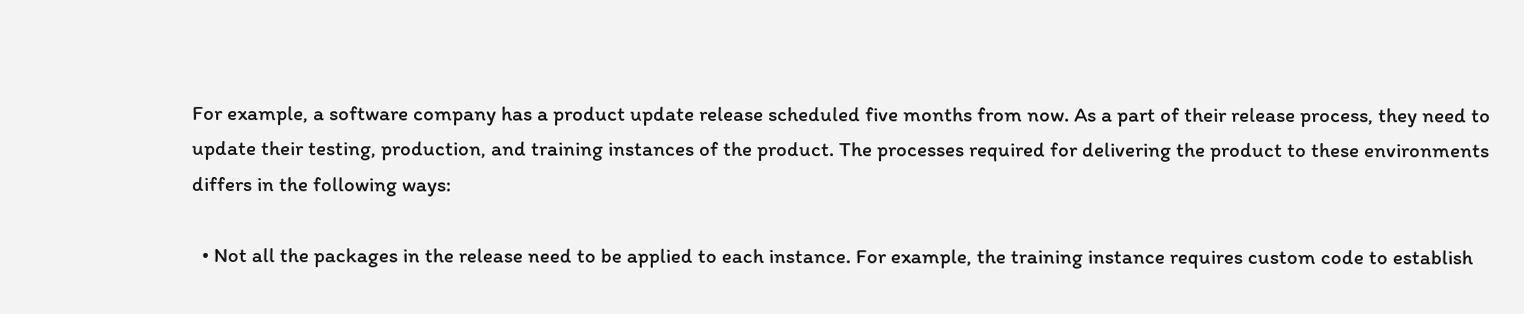For example, a software company has a product update release scheduled five months from now. As a part of their release process, they need to update their testing, production, and training instances of the product. The processes required for delivering the product to these environments differs in the following ways:

  • Not all the packages in the release need to be applied to each instance. For example, the training instance requires custom code to establish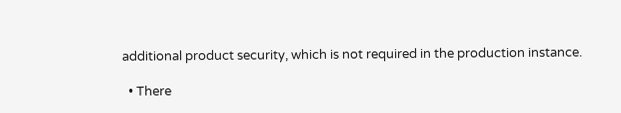additional product security, which is not required in the production instance.

  • There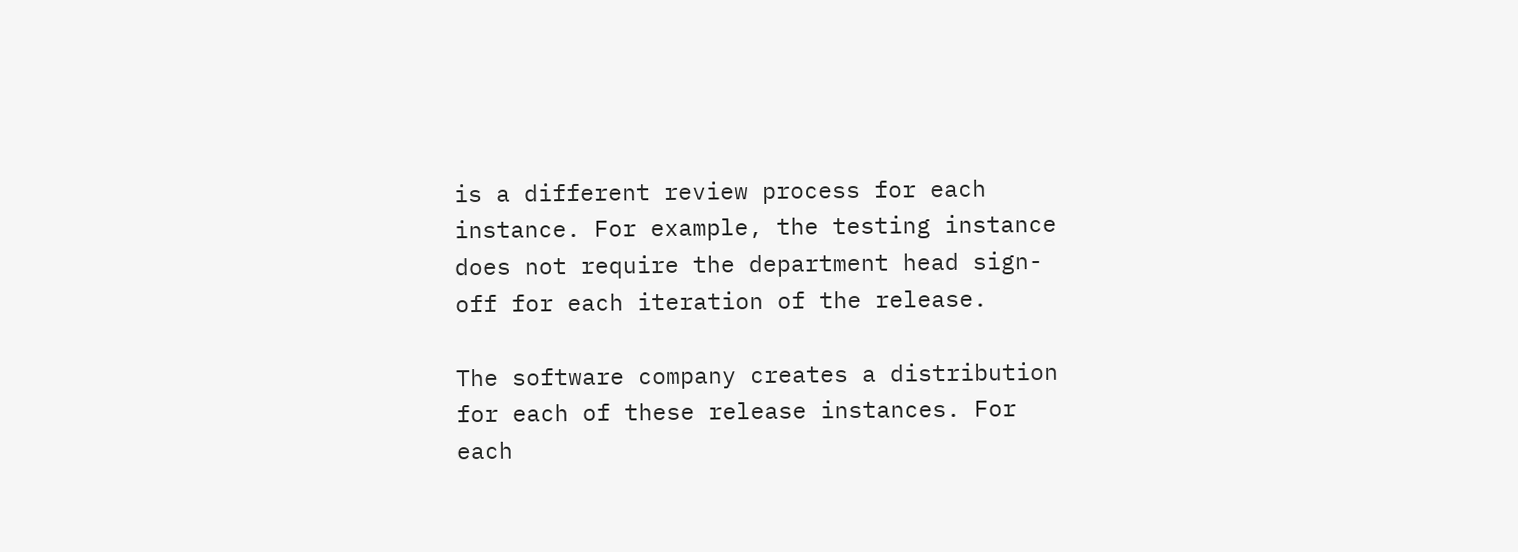is a different review process for each instance. For example, the testing instance does not require the department head sign-off for each iteration of the release.

The software company creates a distribution for each of these release instances. For each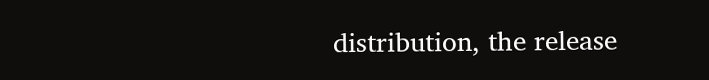distribution, the release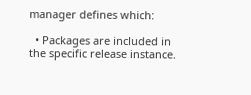manager defines which:

  • Packages are included in the specific release instance.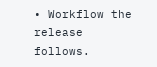• Workflow the release follows.